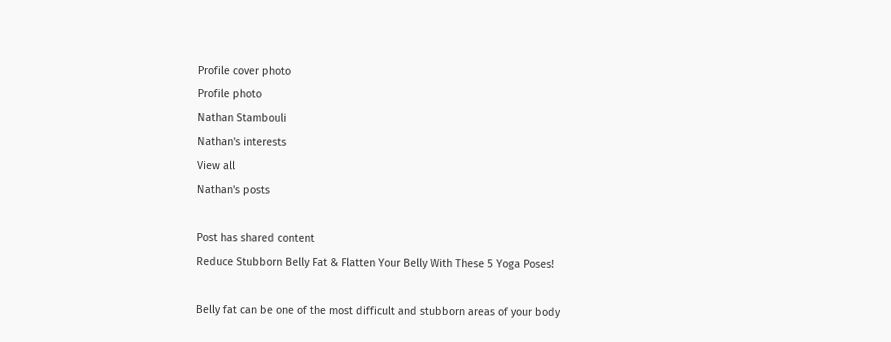Profile cover photo
Profile photo
Nathan Stambouli
Nathan's interests
View all
Nathan's posts

Post has shared content
Reduce Stubborn Belly Fat & Flatten Your Belly With These 5 Yoga Poses!

Belly fat can be one of the most difficult and stubborn areas of your body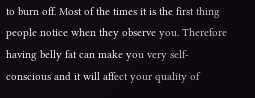to burn off. Most of the times it is the first thing people notice when they observe you. Therefore having belly fat can make you very self-conscious and it will affect your quality of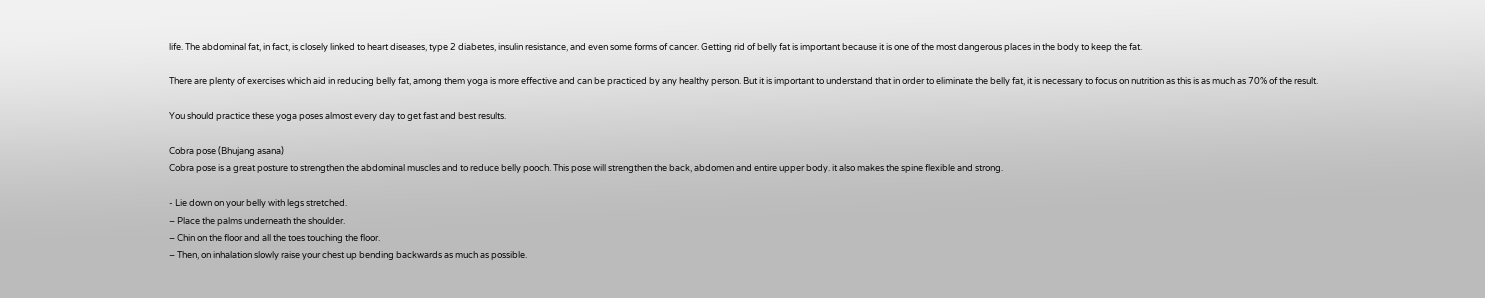life. The abdominal fat, in fact, is closely linked to heart diseases, type 2 diabetes, insulin resistance, and even some forms of cancer. Getting rid of belly fat is important because it is one of the most dangerous places in the body to keep the fat.

There are plenty of exercises which aid in reducing belly fat, among them yoga is more effective and can be practiced by any healthy person. But it is important to understand that in order to eliminate the belly fat, it is necessary to focus on nutrition as this is as much as 70% of the result.

You should practice these yoga poses almost every day to get fast and best results.

Cobra pose (Bhujang asana)
Cobra pose is a great posture to strengthen the abdominal muscles and to reduce belly pooch. This pose will strengthen the back, abdomen and entire upper body. it also makes the spine flexible and strong.

- Lie down on your belly with legs stretched.
– Place the palms underneath the shoulder.
– Chin on the floor and all the toes touching the floor.
– Then, on inhalation slowly raise your chest up bending backwards as much as possible.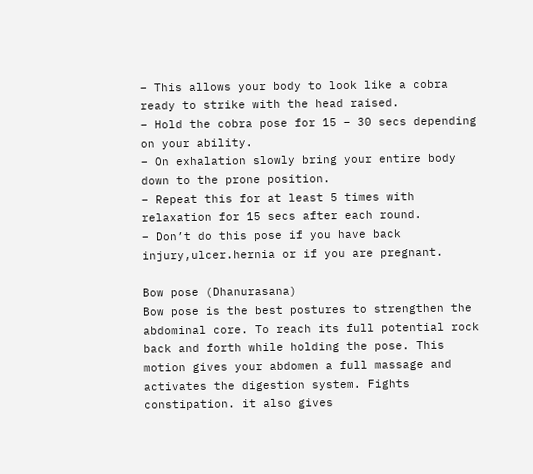– This allows your body to look like a cobra ready to strike with the head raised.
– Hold the cobra pose for 15 – 30 secs depending on your ability.
– On exhalation slowly bring your entire body down to the prone position.
– Repeat this for at least 5 times with relaxation for 15 secs after each round.
– Don’t do this pose if you have back injury,ulcer.hernia or if you are pregnant.

Bow pose (Dhanurasana)
Bow pose is the best postures to strengthen the abdominal core. To reach its full potential rock back and forth while holding the pose. This motion gives your abdomen a full massage and activates the digestion system. Fights constipation. it also gives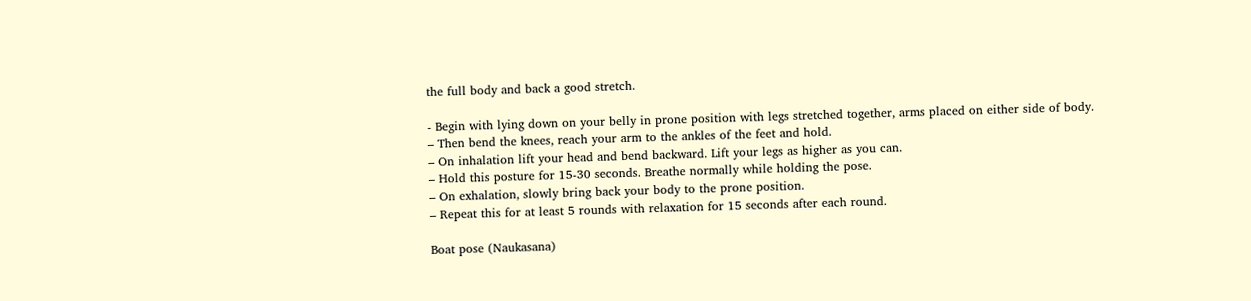the full body and back a good stretch.

- Begin with lying down on your belly in prone position with legs stretched together, arms placed on either side of body.
– Then bend the knees, reach your arm to the ankles of the feet and hold.
– On inhalation lift your head and bend backward. Lift your legs as higher as you can.
– Hold this posture for 15-30 seconds. Breathe normally while holding the pose.
– On exhalation, slowly bring back your body to the prone position.
– Repeat this for at least 5 rounds with relaxation for 15 seconds after each round.

Boat pose (Naukasana)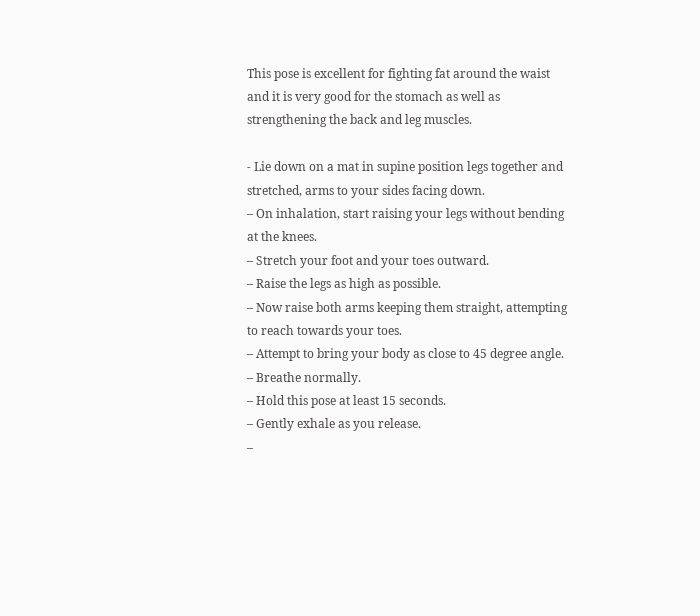This pose is excellent for fighting fat around the waist and it is very good for the stomach as well as strengthening the back and leg muscles.

- Lie down on a mat in supine position legs together and stretched, arms to your sides facing down.
– On inhalation, start raising your legs without bending at the knees.
– Stretch your foot and your toes outward.
– Raise the legs as high as possible.
– Now raise both arms keeping them straight, attempting to reach towards your toes.
– Attempt to bring your body as close to 45 degree angle.
– Breathe normally.
– Hold this pose at least 15 seconds.
– Gently exhale as you release.
–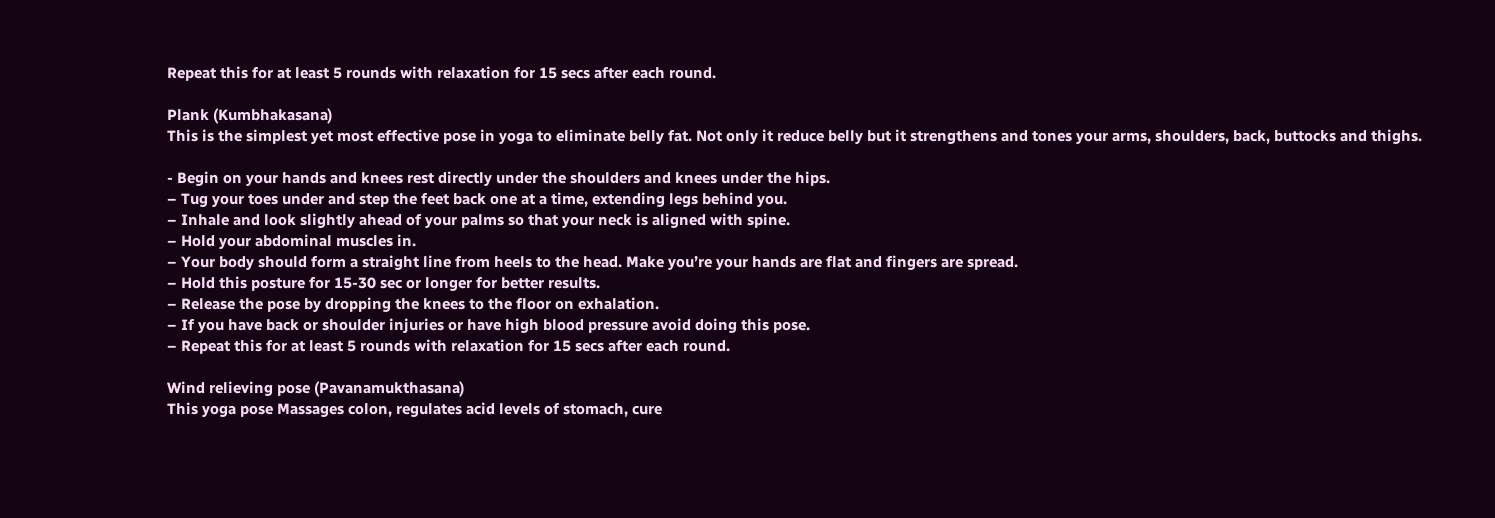Repeat this for at least 5 rounds with relaxation for 15 secs after each round.

Plank (Kumbhakasana)
This is the simplest yet most effective pose in yoga to eliminate belly fat. Not only it reduce belly but it strengthens and tones your arms, shoulders, back, buttocks and thighs.

- Begin on your hands and knees rest directly under the shoulders and knees under the hips.
– Tug your toes under and step the feet back one at a time, extending legs behind you.
– Inhale and look slightly ahead of your palms so that your neck is aligned with spine.
– Hold your abdominal muscles in.
– Your body should form a straight line from heels to the head. Make you’re your hands are flat and fingers are spread.
– Hold this posture for 15-30 sec or longer for better results.
– Release the pose by dropping the knees to the floor on exhalation.
– If you have back or shoulder injuries or have high blood pressure avoid doing this pose.
– Repeat this for at least 5 rounds with relaxation for 15 secs after each round.

Wind relieving pose (Pavanamukthasana)
This yoga pose Massages colon, regulates acid levels of stomach, cure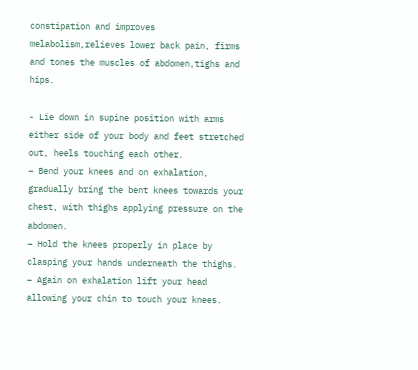constipation and improves melabolism,relieves lower back pain, firms and tones the muscles of abdomen,tighs and hips.

- Lie down in supine position with arms either side of your body and feet stretched out, heels touching each other.
– Bend your knees and on exhalation, gradually bring the bent knees towards your chest, with thighs applying pressure on the abdomen.
– Hold the knees properly in place by clasping your hands underneath the thighs.
– Again on exhalation lift your head allowing your chin to touch your knees.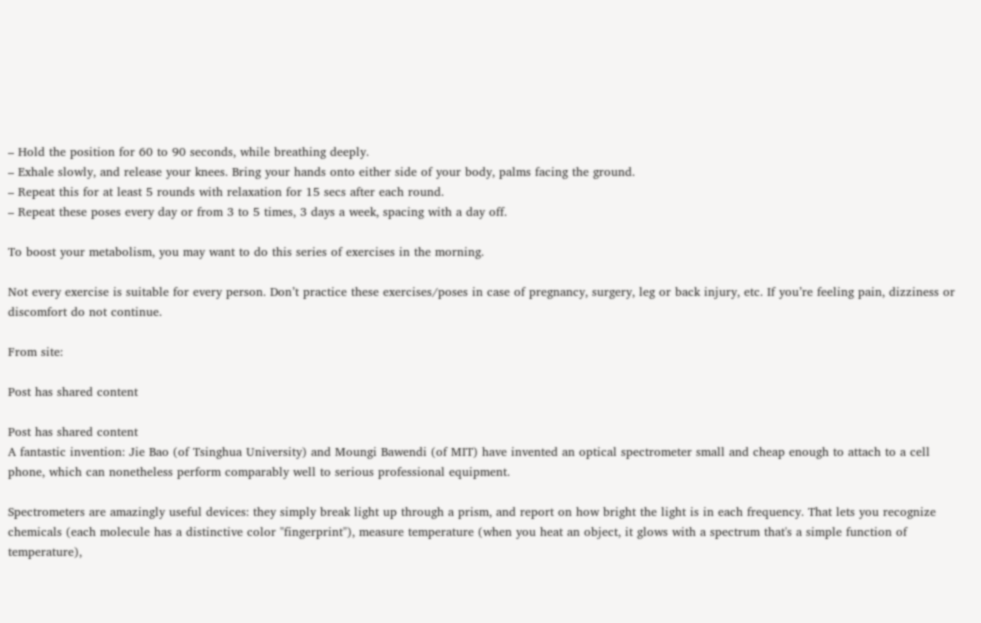– Hold the position for 60 to 90 seconds, while breathing deeply.
– Exhale slowly, and release your knees. Bring your hands onto either side of your body, palms facing the ground.
– Repeat this for at least 5 rounds with relaxation for 15 secs after each round.
– Repeat these poses every day or from 3 to 5 times, 3 days a week, spacing with a day off.

To boost your metabolism, you may want to do this series of exercises in the morning.

Not every exercise is suitable for every person. Don’t practice these exercises/poses in case of pregnancy, surgery, leg or back injury, etc. If you’re feeling pain, dizziness or discomfort do not continue.

From site:

Post has shared content

Post has shared content
A fantastic invention: Jie Bao (of Tsinghua University) and Moungi Bawendi (of MIT) have invented an optical spectrometer small and cheap enough to attach to a cell phone, which can nonetheless perform comparably well to serious professional equipment.

Spectrometers are amazingly useful devices: they simply break light up through a prism, and report on how bright the light is in each frequency. That lets you recognize chemicals (each molecule has a distinctive color "fingerprint"), measure temperature (when you heat an object, it glows with a spectrum that's a simple function of temperature),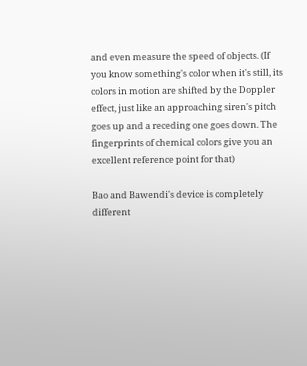and even measure the speed of objects. (If you know something's color when it's still, its colors in motion are shifted by the Doppler effect, just like an approaching siren's pitch goes up and a receding one goes down. The fingerprints of chemical colors give you an excellent reference point for that)

Bao and Bawendi's device is completely different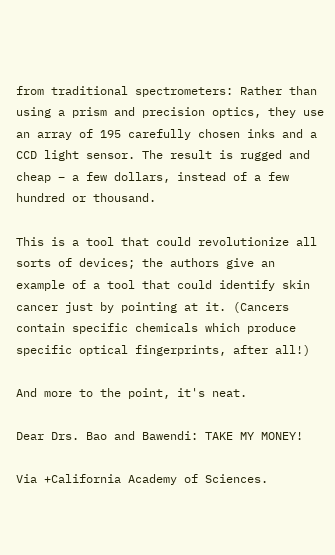from traditional spectrometers: Rather than using a prism and precision optics, they use an array of 195 carefully chosen inks and a CCD light sensor. The result is rugged and cheap – a few dollars, instead of a few hundred or thousand.

This is a tool that could revolutionize all sorts of devices; the authors give an example of a tool that could identify skin cancer just by pointing at it. (Cancers contain specific chemicals which produce specific optical fingerprints, after all!)

And more to the point, it's neat.

Dear Drs. Bao and Bawendi: TAKE MY MONEY!

Via +California Academy of Sciences.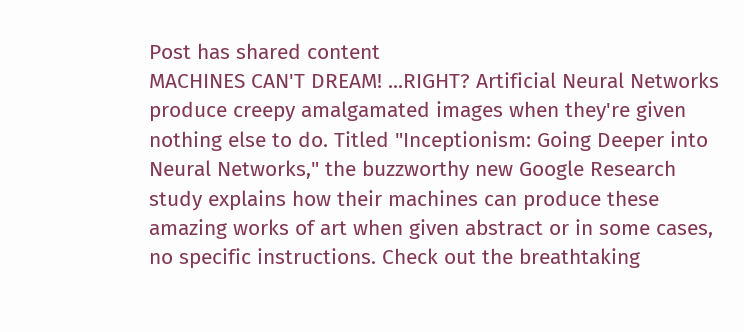Post has shared content
MACHINES CAN'T DREAM! ...RIGHT? Artificial Neural Networks produce creepy amalgamated images when they're given nothing else to do. Titled "Inceptionism: Going Deeper into Neural Networks," the buzzworthy new Google Research study explains how their machines can produce these amazing works of art when given abstract or in some cases, no specific instructions. Check out the breathtaking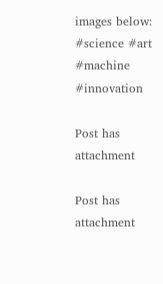images below:
#science #art #machine #innovation

Post has attachment

Post has attachment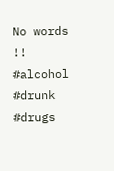No words !! #alcohol #drunk #drugs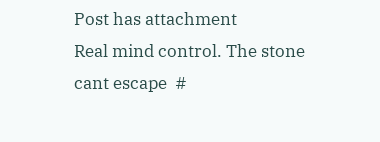Post has attachment
Real mind control. The stone cant escape  #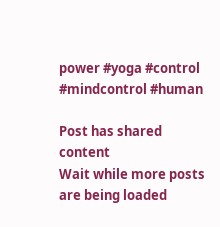power #yoga #control #mindcontrol #human

Post has shared content
Wait while more posts are being loaded